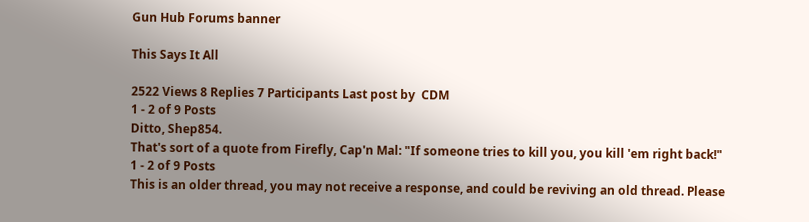Gun Hub Forums banner

This Says It All

2522 Views 8 Replies 7 Participants Last post by  CDM
1 - 2 of 9 Posts
Ditto, Shep854.
That's sort of a quote from Firefly, Cap'n Mal: "If someone tries to kill you, you kill 'em right back!"
1 - 2 of 9 Posts
This is an older thread, you may not receive a response, and could be reviving an old thread. Please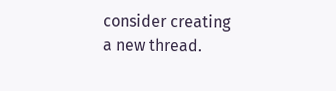consider creating a new thread.